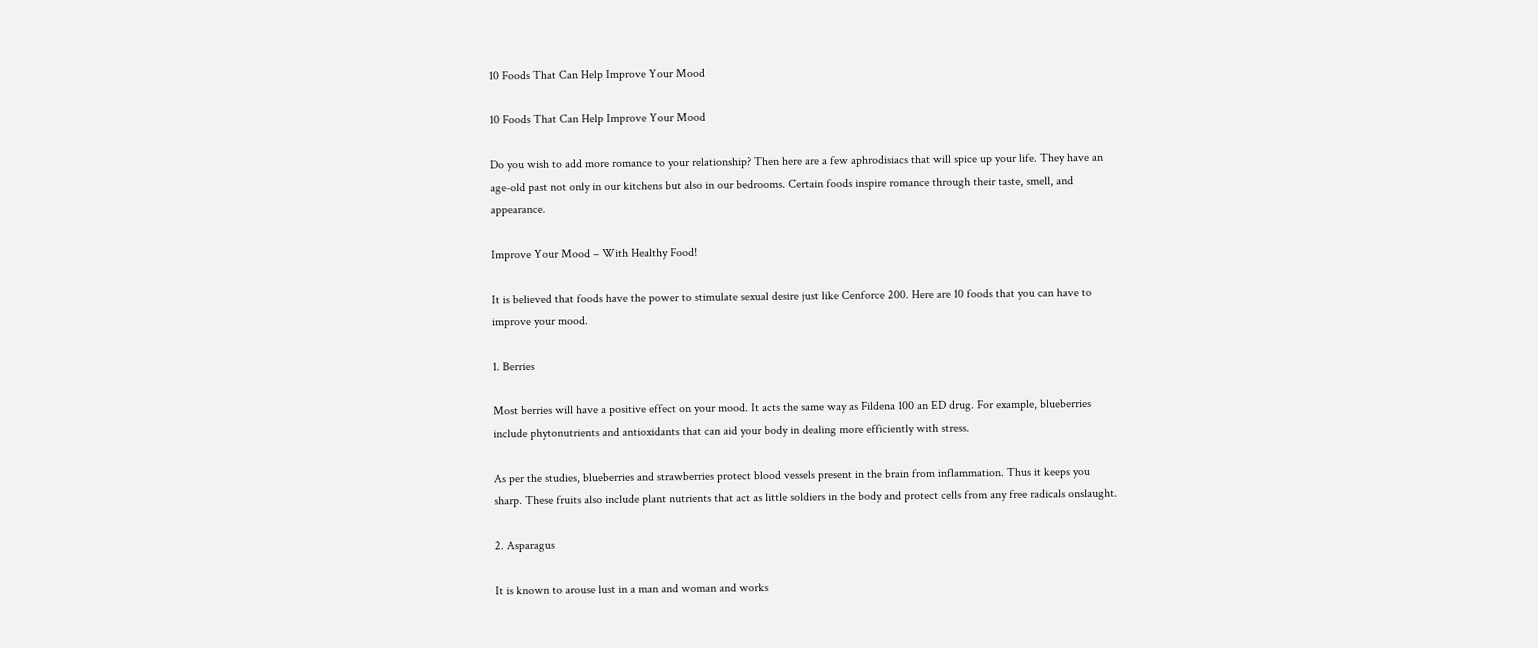10 Foods That Can Help Improve Your Mood

10 Foods That Can Help Improve Your Mood

Do you wish to add more romance to your relationship? Then here are a few aphrodisiacs that will spice up your life. They have an age-old past not only in our kitchens but also in our bedrooms. Certain foods inspire romance through their taste, smell, and appearance.

Improve Your Mood – With Healthy Food!

It is believed that foods have the power to stimulate sexual desire just like Cenforce 200. Here are 10 foods that you can have to improve your mood.

1. Berries

Most berries will have a positive effect on your mood. It acts the same way as Fildena 100 an ED drug. For example, blueberries include phytonutrients and antioxidants that can aid your body in dealing more efficiently with stress.

As per the studies, blueberries and strawberries protect blood vessels present in the brain from inflammation. Thus it keeps you sharp. These fruits also include plant nutrients that act as little soldiers in the body and protect cells from any free radicals onslaught.

2. Asparagus

It is known to arouse lust in a man and woman and works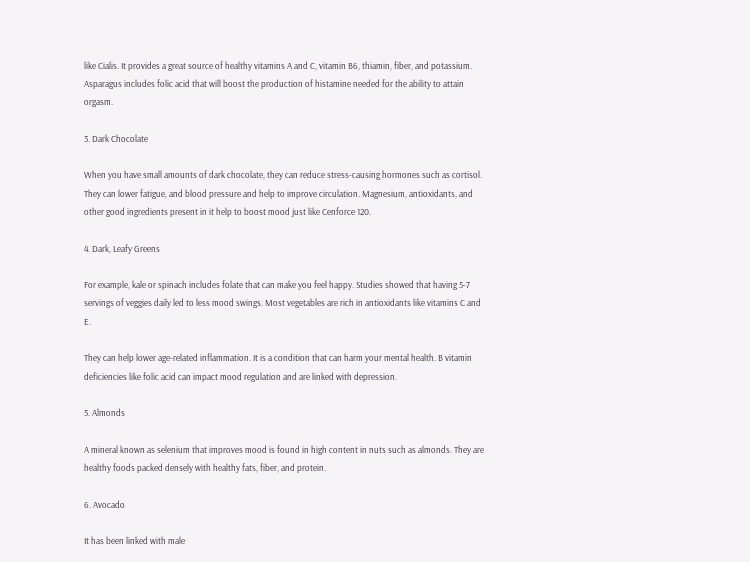like Cialis. It provides a great source of healthy vitamins A and C, vitamin B6, thiamin, fiber, and potassium. Asparagus includes folic acid that will boost the production of histamine needed for the ability to attain orgasm.

3. Dark Chocolate

When you have small amounts of dark chocolate, they can reduce stress-causing hormones such as cortisol. They can lower fatigue, and blood pressure and help to improve circulation. Magnesium, antioxidants, and other good ingredients present in it help to boost mood just like Cenforce 120.

4. Dark, Leafy Greens

For example, kale or spinach includes folate that can make you feel happy. Studies showed that having 5-7 servings of veggies daily led to less mood swings. Most vegetables are rich in antioxidants like vitamins C and E.

They can help lower age-related inflammation. It is a condition that can harm your mental health. B vitamin deficiencies like folic acid can impact mood regulation and are linked with depression.

5. Almonds

A mineral known as selenium that improves mood is found in high content in nuts such as almonds. They are healthy foods packed densely with healthy fats, fiber, and protein.

6. Avocado

It has been linked with male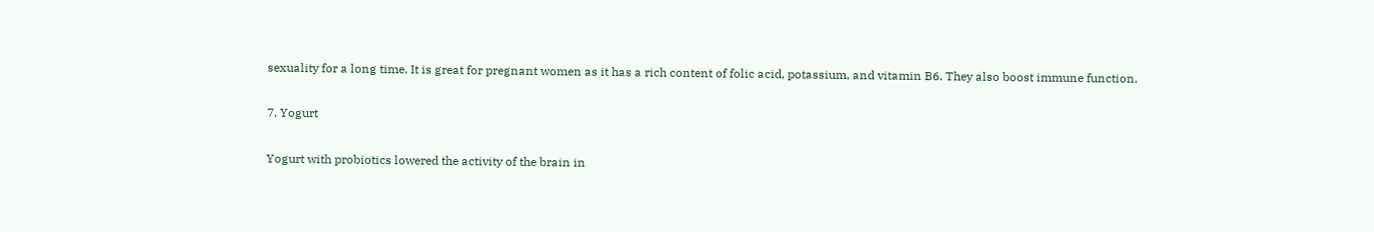sexuality for a long time. It is great for pregnant women as it has a rich content of folic acid, potassium, and vitamin B6. They also boost immune function.

7. Yogurt

Yogurt with probiotics lowered the activity of the brain in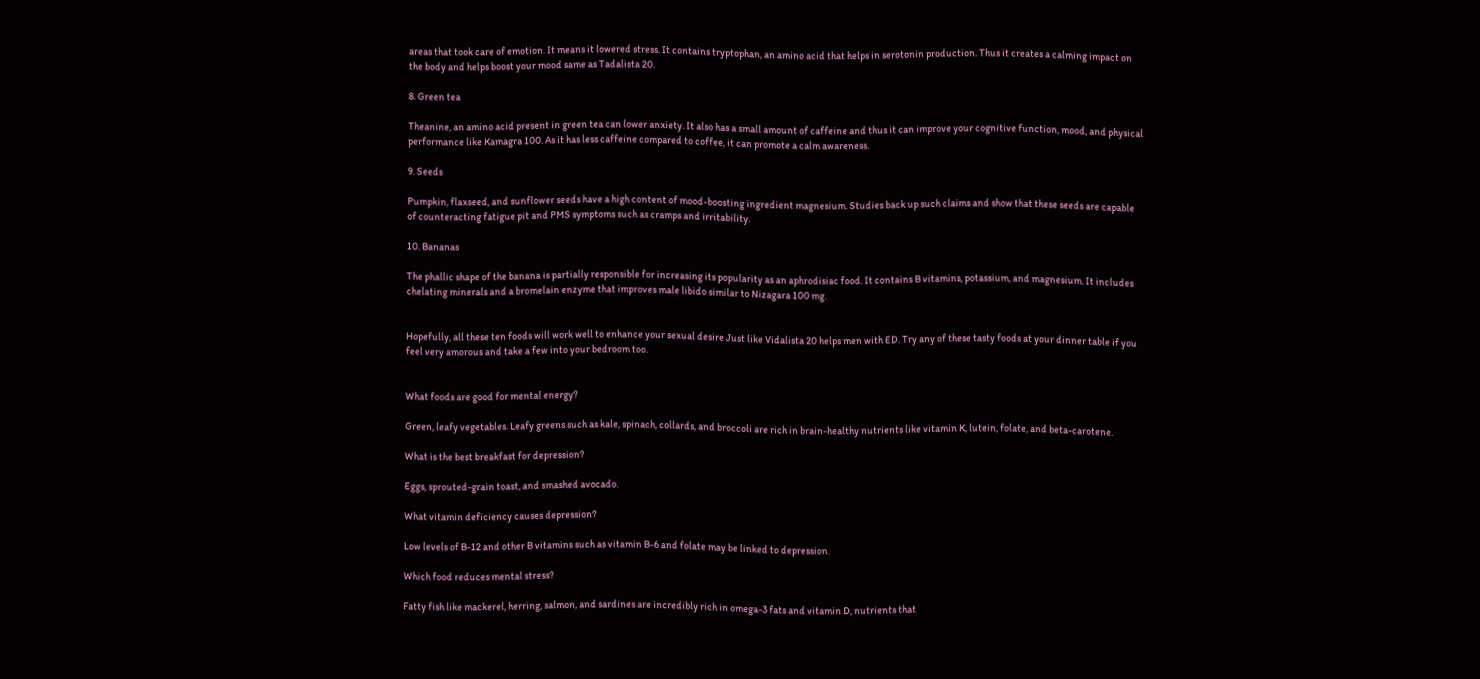areas that took care of emotion. It means it lowered stress. It contains tryptophan, an amino acid that helps in serotonin production. Thus it creates a calming impact on the body and helps boost your mood same as Tadalista 20.

8. Green tea

Theanine, an amino acid present in green tea can lower anxiety. It also has a small amount of caffeine and thus it can improve your cognitive function, mood, and physical performance like Kamagra 100. As it has less caffeine compared to coffee, it can promote a calm awareness.

9. Seeds

Pumpkin, flaxseed, and sunflower seeds have a high content of mood-boosting ingredient magnesium. Studies back up such claims and show that these seeds are capable of counteracting fatigue pit and PMS symptoms such as cramps and irritability.

10. Bananas

The phallic shape of the banana is partially responsible for increasing its popularity as an aphrodisiac food. It contains B vitamins, potassium, and magnesium. It includes chelating minerals and a bromelain enzyme that improves male libido similar to Nizagara 100 mg.


Hopefully, all these ten foods will work well to enhance your sexual desire Just like Vidalista 20 helps men with ED. Try any of these tasty foods at your dinner table if you feel very amorous and take a few into your bedroom too.


What foods are good for mental energy?

Green, leafy vegetables. Leafy greens such as kale, spinach, collards, and broccoli are rich in brain-healthy nutrients like vitamin K, lutein, folate, and beta-carotene.

What is the best breakfast for depression?

Eggs, sprouted-grain toast, and smashed avocado.

What vitamin deficiency causes depression?

Low levels of B-12 and other B vitamins such as vitamin B-6 and folate may be linked to depression.

Which food reduces mental stress?

Fatty fish like mackerel, herring, salmon, and sardines are incredibly rich in omega-3 fats and vitamin D, nutrients that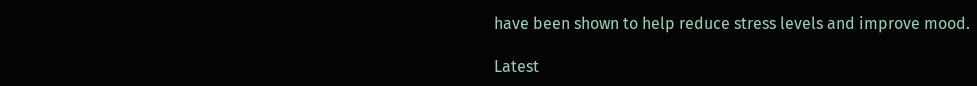have been shown to help reduce stress levels and improve mood.

Latest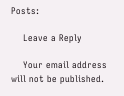Posts:

    Leave a Reply

    Your email address will not be published.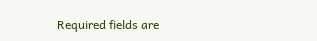Required fields are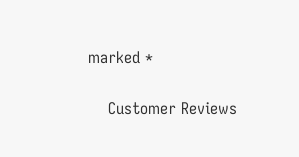marked *

    Customer Reviews